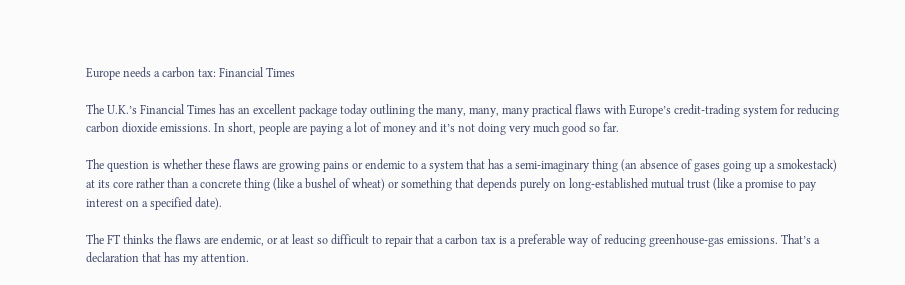Europe needs a carbon tax: Financial Times

The U.K.’s Financial Times has an excellent package today outlining the many, many, many practical flaws with Europe’s credit-trading system for reducing carbon dioxide emissions. In short, people are paying a lot of money and it’s not doing very much good so far.

The question is whether these flaws are growing pains or endemic to a system that has a semi-imaginary thing (an absence of gases going up a smokestack) at its core rather than a concrete thing (like a bushel of wheat) or something that depends purely on long-established mutual trust (like a promise to pay interest on a specified date).

The FT thinks the flaws are endemic, or at least so difficult to repair that a carbon tax is a preferable way of reducing greenhouse-gas emissions. That’s a declaration that has my attention.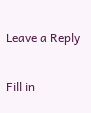Leave a Reply

Fill in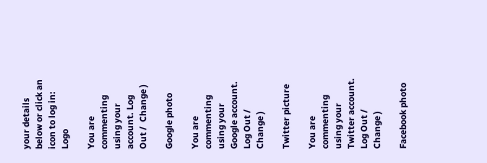your details below or click an icon to log in: Logo

You are commenting using your account. Log Out /  Change )

Google photo

You are commenting using your Google account. Log Out /  Change )

Twitter picture

You are commenting using your Twitter account. Log Out /  Change )

Facebook photo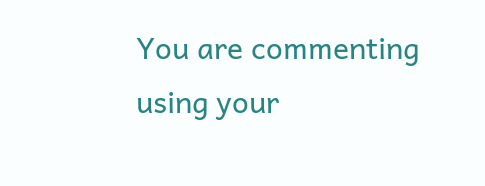You are commenting using your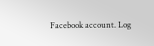Facebook account. Log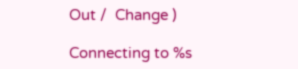Out /  Change )

Connecting to %s